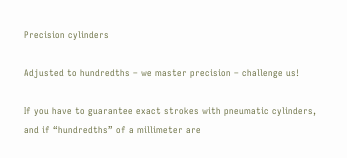Precision cylinders

Adjusted to hundredths – we master precision – challenge us!

If you have to guarantee exact strokes with pneumatic cylinders, and if “hundredths” of a millimeter are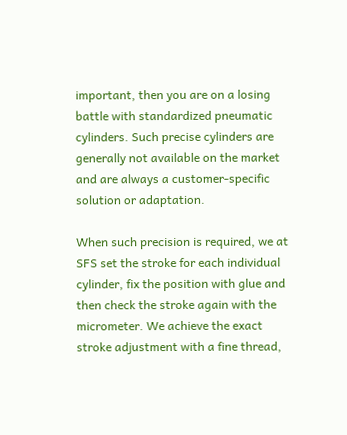important, then you are on a losing battle with standardized pneumatic cylinders. Such precise cylinders are generally not available on the market and are always a customer-specific solution or adaptation.

When such precision is required, we at SFS set the stroke for each individual cylinder, fix the position with glue and then check the stroke again with the micrometer. We achieve the exact stroke adjustment with a fine thread,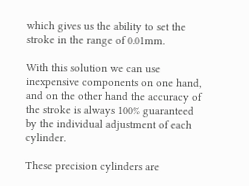which gives us the ability to set the stroke in the range of 0.01mm.

With this solution we can use inexpensive components on one hand, and on the other hand the accuracy of the stroke is always 100% guaranteed by the individual adjustment of each cylinder.

These precision cylinders are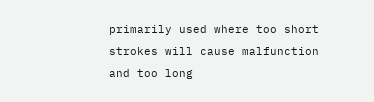primarily used where too short strokes will cause malfunction and too long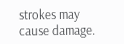strokes may cause damage.